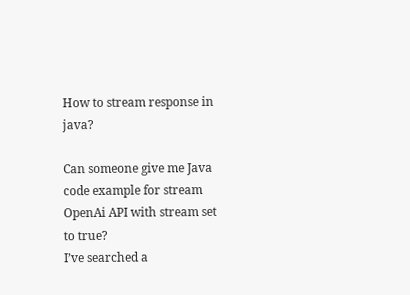How to stream response in java?

Can someone give me Java code example for stream OpenAi API with stream set to true?
I’ve searched a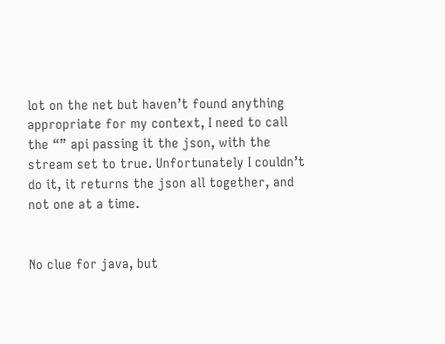lot on the net but haven’t found anything appropriate for my context, I need to call the “” api passing it the json, with the stream set to true. Unfortunately I couldn’t do it, it returns the json all together, and not one at a time.


No clue for java, but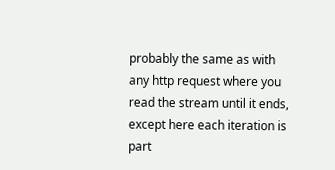probably the same as with any http request where you read the stream until it ends, except here each iteration is part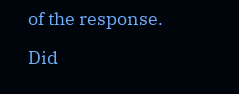of the response.

Did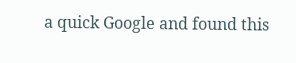a quick Google and found this